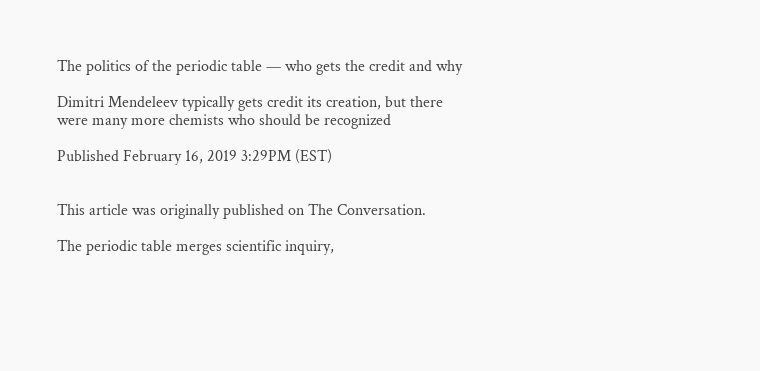The politics of the periodic table — who gets the credit and why

Dimitri Mendeleev typically gets credit its creation, but there were many more chemists who should be recognized

Published February 16, 2019 3:29PM (EST)


This article was originally published on The Conversation.

The periodic table merges scientific inquiry,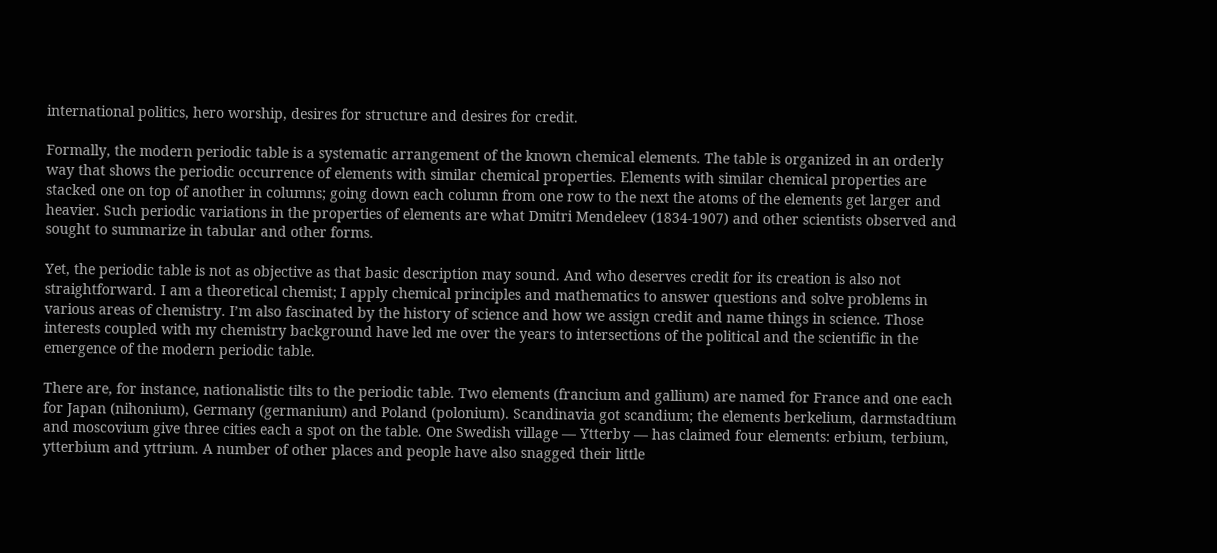international politics, hero worship, desires for structure and desires for credit.

Formally, the modern periodic table is a systematic arrangement of the known chemical elements. The table is organized in an orderly way that shows the periodic occurrence of elements with similar chemical properties. Elements with similar chemical properties are stacked one on top of another in columns; going down each column from one row to the next the atoms of the elements get larger and heavier. Such periodic variations in the properties of elements are what Dmitri Mendeleev (1834-1907) and other scientists observed and sought to summarize in tabular and other forms.

Yet, the periodic table is not as objective as that basic description may sound. And who deserves credit for its creation is also not straightforward. I am a theoretical chemist; I apply chemical principles and mathematics to answer questions and solve problems in various areas of chemistry. I’m also fascinated by the history of science and how we assign credit and name things in science. Those interests coupled with my chemistry background have led me over the years to intersections of the political and the scientific in the emergence of the modern periodic table.

There are, for instance, nationalistic tilts to the periodic table. Two elements (francium and gallium) are named for France and one each for Japan (nihonium), Germany (germanium) and Poland (polonium). Scandinavia got scandium; the elements berkelium, darmstadtium and moscovium give three cities each a spot on the table. One Swedish village — Ytterby — has claimed four elements: erbium, terbium, ytterbium and yttrium. A number of other places and people have also snagged their little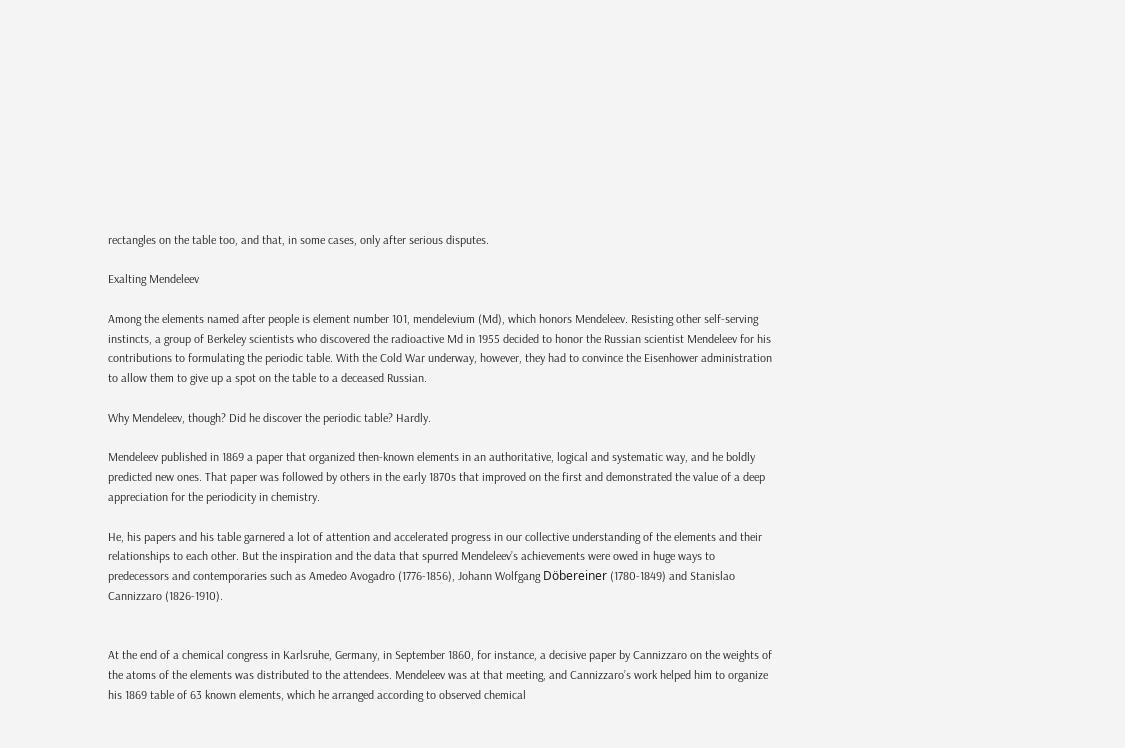rectangles on the table too, and that, in some cases, only after serious disputes.

Exalting Mendeleev

Among the elements named after people is element number 101, mendelevium (Md), which honors Mendeleev. Resisting other self-serving instincts, a group of Berkeley scientists who discovered the radioactive Md in 1955 decided to honor the Russian scientist Mendeleev for his contributions to formulating the periodic table. With the Cold War underway, however, they had to convince the Eisenhower administration to allow them to give up a spot on the table to a deceased Russian.

Why Mendeleev, though? Did he discover the periodic table? Hardly.

Mendeleev published in 1869 a paper that organized then-known elements in an authoritative, logical and systematic way, and he boldly predicted new ones. That paper was followed by others in the early 1870s that improved on the first and demonstrated the value of a deep appreciation for the periodicity in chemistry.

He, his papers and his table garnered a lot of attention and accelerated progress in our collective understanding of the elements and their relationships to each other. But the inspiration and the data that spurred Mendeleev’s achievements were owed in huge ways to predecessors and contemporaries such as Amedeo Avogadro (1776-1856), Johann Wolfgang Döbereiner (1780-1849) and Stanislao Cannizzaro (1826-1910).


At the end of a chemical congress in Karlsruhe, Germany, in September 1860, for instance, a decisive paper by Cannizzaro on the weights of the atoms of the elements was distributed to the attendees. Mendeleev was at that meeting, and Cannizzaro’s work helped him to organize his 1869 table of 63 known elements, which he arranged according to observed chemical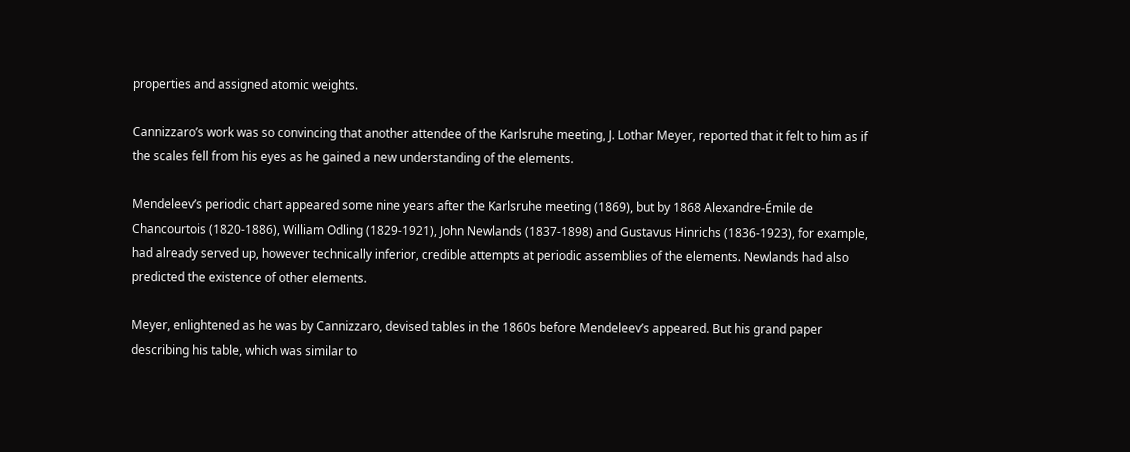properties and assigned atomic weights.

Cannizzaro’s work was so convincing that another attendee of the Karlsruhe meeting, J. Lothar Meyer, reported that it felt to him as if the scales fell from his eyes as he gained a new understanding of the elements.

Mendeleev’s periodic chart appeared some nine years after the Karlsruhe meeting (1869), but by 1868 Alexandre-Émile de Chancourtois (1820-1886), William Odling (1829-1921), John Newlands (1837-1898) and Gustavus Hinrichs (1836-1923), for example, had already served up, however technically inferior, credible attempts at periodic assemblies of the elements. Newlands had also predicted the existence of other elements.

Meyer, enlightened as he was by Cannizzaro, devised tables in the 1860s before Mendeleev’s appeared. But his grand paper describing his table, which was similar to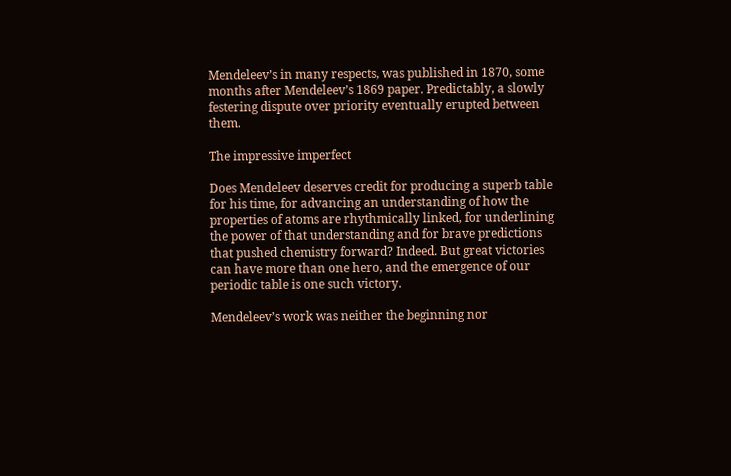Mendeleev’s in many respects, was published in 1870, some months after Mendeleev’s 1869 paper. Predictably, a slowly festering dispute over priority eventually erupted between them.

The impressive imperfect

Does Mendeleev deserves credit for producing a superb table for his time, for advancing an understanding of how the properties of atoms are rhythmically linked, for underlining the power of that understanding and for brave predictions that pushed chemistry forward? Indeed. But great victories can have more than one hero, and the emergence of our periodic table is one such victory.

Mendeleev’s work was neither the beginning nor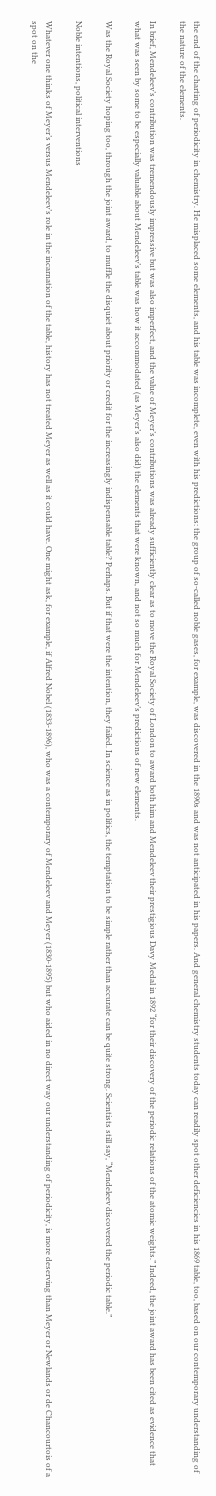the end of the charting of periodicity in chemistry. He misplaced some elements, and his table was incomplete, even with his predictions: the group of so-called noble gases, for example, was discovered in the 1890s and was not anticipated in his papers. And general chemistry students today can readily spot other deficiencies in his 1869 table, too, based on our contemporary understanding of the nature of the elements.

In brief, Mendeleev’s contribution was tremendously impressive but was also imperfect, and the value of Meyer’s contributions was already sufficiently clear as to move the Royal Society of London to award both him and Mendeleev their prestigious Davy Medal in 1892 “for their discovery of the periodic relations of the atomic weights.” Indeed, the joint award has been cited as evidence that what was seen by some to be especially valuable about Mendeleev’s table was how it accommodated (as Meyer’s also did) the elements that were known, and not so much for Mendeleev’s predictions of new elements.

Was the Royal Society hoping too, through the joint award, to muffle the disquiet about priority or credit for the increasingly indispensable table? Perhaps. But if that were the intention, they failed. In science as in politics, the temptation to be simple rather than accurate can be quite strong. Scientists still say, “Mendeleev discovered the periodic table.”

Noble intentions, political interventions

Whatever one thinks of Meyer’s versus Mendeleev’s role in the incarnation of the table, history has not treated Meyer as well as it could have. One might ask, for example, if Alfred Nobel (1833-1896), who was a contemporary of Mendeleev and Meyer (1830-1895) but who aided in no direct way our understanding of periodicity, is more deserving than Meyer or Newlands or de Chancourtois of a spot on the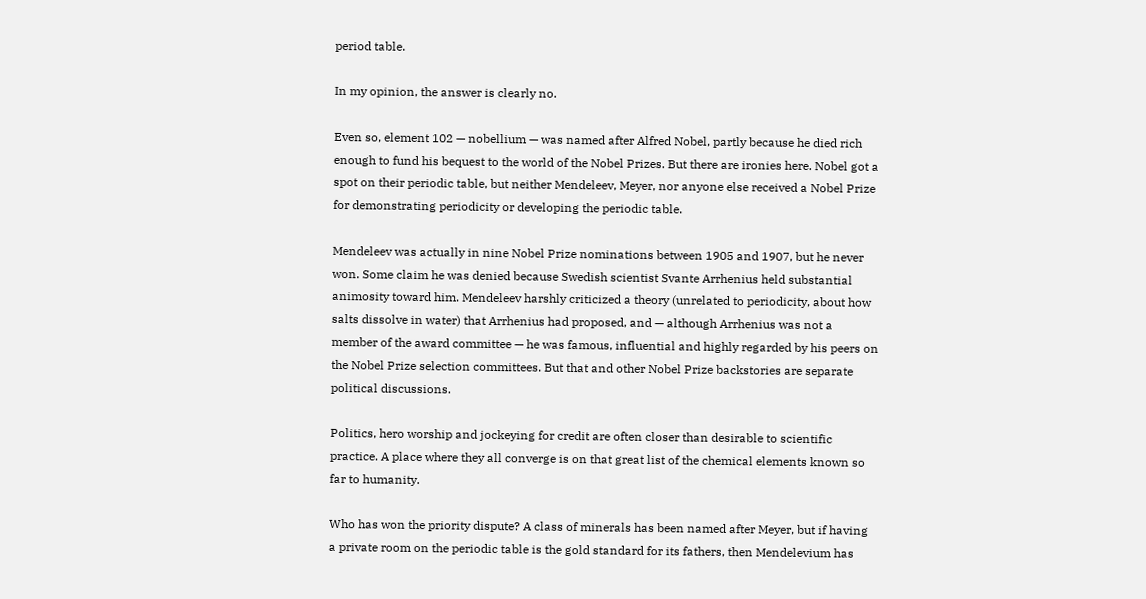period table.

In my opinion, the answer is clearly no.

Even so, element 102 — nobellium — was named after Alfred Nobel, partly because he died rich enough to fund his bequest to the world of the Nobel Prizes. But there are ironies here. Nobel got a spot on their periodic table, but neither Mendeleev, Meyer, nor anyone else received a Nobel Prize for demonstrating periodicity or developing the periodic table.

Mendeleev was actually in nine Nobel Prize nominations between 1905 and 1907, but he never won. Some claim he was denied because Swedish scientist Svante Arrhenius held substantial animosity toward him. Mendeleev harshly criticized a theory (unrelated to periodicity, about how salts dissolve in water) that Arrhenius had proposed, and — although Arrhenius was not a member of the award committee — he was famous, influential and highly regarded by his peers on the Nobel Prize selection committees. But that and other Nobel Prize backstories are separate political discussions.

Politics, hero worship and jockeying for credit are often closer than desirable to scientific practice. A place where they all converge is on that great list of the chemical elements known so far to humanity.

Who has won the priority dispute? A class of minerals has been named after Meyer, but if having a private room on the periodic table is the gold standard for its fathers, then Mendelevium has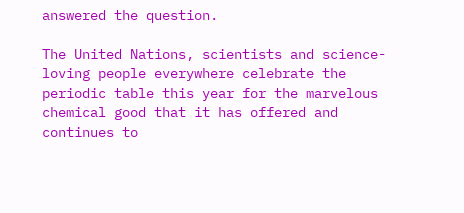answered the question.

The United Nations, scientists and science-loving people everywhere celebrate the periodic table this year for the marvelous chemical good that it has offered and continues to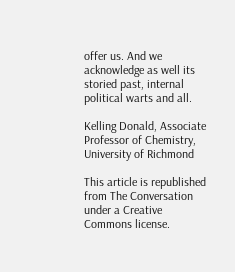offer us. And we acknowledge as well its storied past, internal political warts and all.

Kelling Donald, Associate Professor of Chemistry, University of Richmond

This article is republished from The Conversation under a Creative Commons license.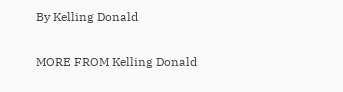By Kelling Donald

MORE FROM Kelling Donald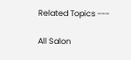Related Topics ---

All Salon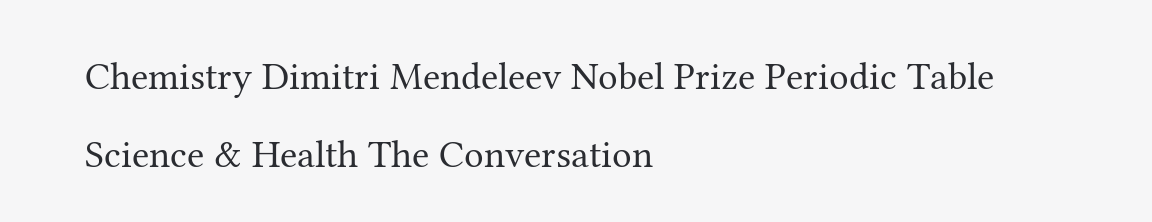Chemistry Dimitri Mendeleev Nobel Prize Periodic Table Science & Health The Conversation